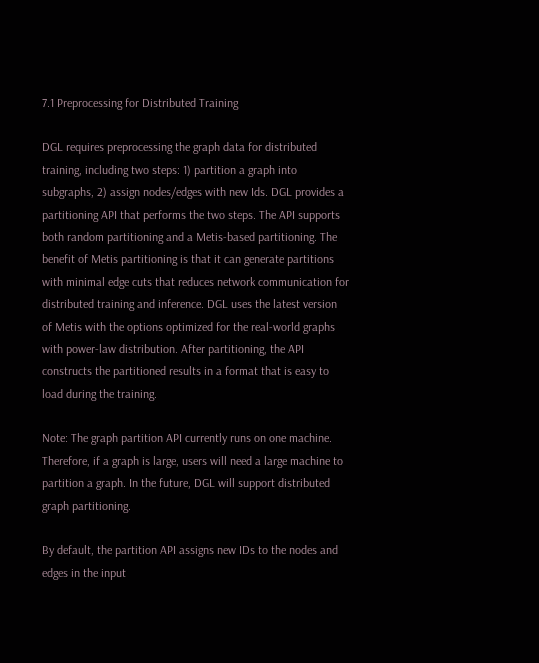7.1 Preprocessing for Distributed Training

DGL requires preprocessing the graph data for distributed training, including two steps: 1) partition a graph into subgraphs, 2) assign nodes/edges with new Ids. DGL provides a partitioning API that performs the two steps. The API supports both random partitioning and a Metis-based partitioning. The benefit of Metis partitioning is that it can generate partitions with minimal edge cuts that reduces network communication for distributed training and inference. DGL uses the latest version of Metis with the options optimized for the real-world graphs with power-law distribution. After partitioning, the API constructs the partitioned results in a format that is easy to load during the training.

Note: The graph partition API currently runs on one machine. Therefore, if a graph is large, users will need a large machine to partition a graph. In the future, DGL will support distributed graph partitioning.

By default, the partition API assigns new IDs to the nodes and edges in the input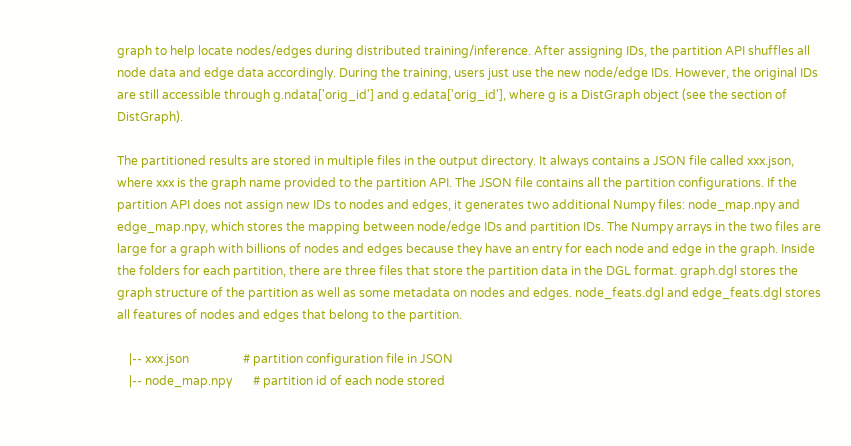graph to help locate nodes/edges during distributed training/inference. After assigning IDs, the partition API shuffles all node data and edge data accordingly. During the training, users just use the new node/edge IDs. However, the original IDs are still accessible through g.ndata['orig_id'] and g.edata['orig_id'], where g is a DistGraph object (see the section of DistGraph).

The partitioned results are stored in multiple files in the output directory. It always contains a JSON file called xxx.json, where xxx is the graph name provided to the partition API. The JSON file contains all the partition configurations. If the partition API does not assign new IDs to nodes and edges, it generates two additional Numpy files: node_map.npy and edge_map.npy, which stores the mapping between node/edge IDs and partition IDs. The Numpy arrays in the two files are large for a graph with billions of nodes and edges because they have an entry for each node and edge in the graph. Inside the folders for each partition, there are three files that store the partition data in the DGL format. graph.dgl stores the graph structure of the partition as well as some metadata on nodes and edges. node_feats.dgl and edge_feats.dgl stores all features of nodes and edges that belong to the partition.

    |-- xxx.json                  # partition configuration file in JSON
    |-- node_map.npy       # partition id of each node stored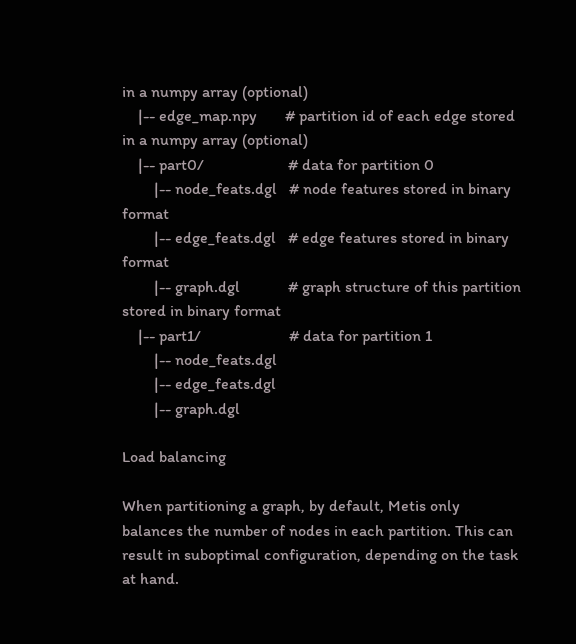in a numpy array (optional)
    |-- edge_map.npy       # partition id of each edge stored in a numpy array (optional)
    |-- part0/                     # data for partition 0
        |-- node_feats.dgl   # node features stored in binary format
        |-- edge_feats.dgl   # edge features stored in binary format
        |-- graph.dgl            # graph structure of this partition stored in binary format
    |-- part1/                      # data for partition 1
        |-- node_feats.dgl
        |-- edge_feats.dgl
        |-- graph.dgl

Load balancing

When partitioning a graph, by default, Metis only balances the number of nodes in each partition. This can result in suboptimal configuration, depending on the task at hand.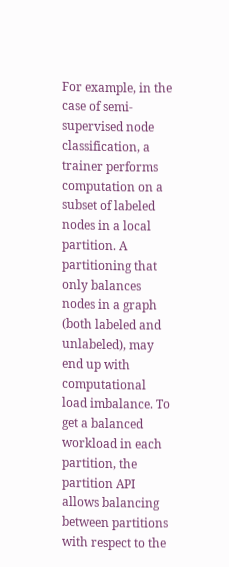For example, in the case of semi-supervised node classification, a trainer performs computation on a subset of labeled nodes in a local partition. A partitioning that only balances nodes in a graph (both labeled and unlabeled), may end up with computational load imbalance. To get a balanced workload in each partition, the partition API allows balancing between partitions with respect to the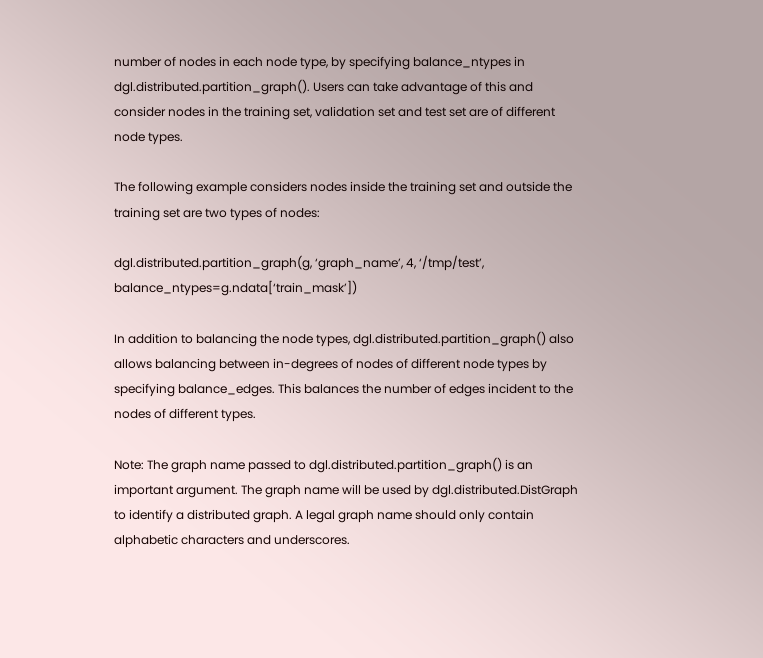number of nodes in each node type, by specifying balance_ntypes in dgl.distributed.partition_graph(). Users can take advantage of this and consider nodes in the training set, validation set and test set are of different node types.

The following example considers nodes inside the training set and outside the training set are two types of nodes:

dgl.distributed.partition_graph(g, ‘graph_name’, 4, ‘/tmp/test’, balance_ntypes=g.ndata[‘train_mask’])

In addition to balancing the node types, dgl.distributed.partition_graph() also allows balancing between in-degrees of nodes of different node types by specifying balance_edges. This balances the number of edges incident to the nodes of different types.

Note: The graph name passed to dgl.distributed.partition_graph() is an important argument. The graph name will be used by dgl.distributed.DistGraph to identify a distributed graph. A legal graph name should only contain alphabetic characters and underscores.